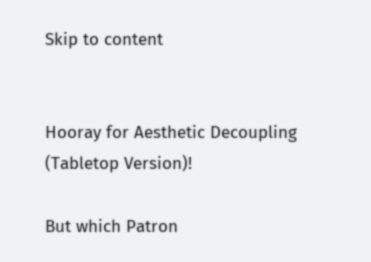Skip to content


Hooray for Aesthetic Decoupling (Tabletop Version)!

But which Patron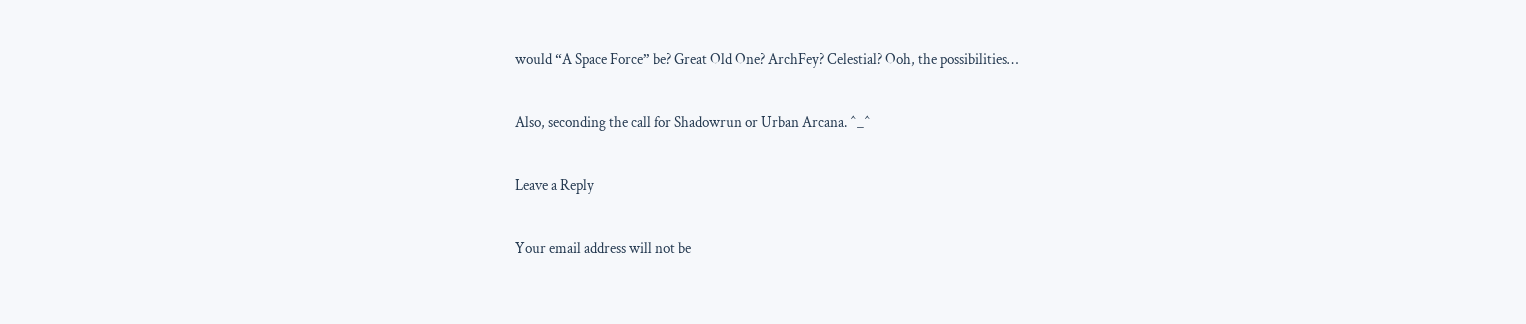would “A Space Force” be? Great Old One? ArchFey? Celestial? Ooh, the possibilities…

Also, seconding the call for Shadowrun or Urban Arcana. ^_^

Leave a Reply

Your email address will not be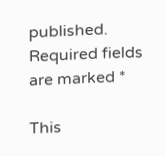published. Required fields are marked *

This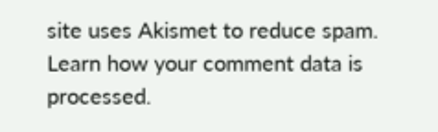site uses Akismet to reduce spam. Learn how your comment data is processed.